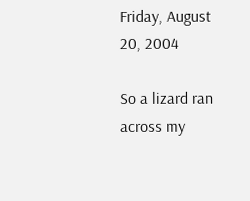Friday, August 20, 2004

So a lizard ran across my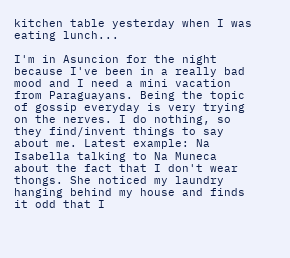kitchen table yesterday when I was eating lunch...

I'm in Asuncion for the night because I've been in a really bad mood and I need a mini vacation from Paraguayans. Being the topic of gossip everyday is very trying on the nerves. I do nothing, so they find/invent things to say about me. Latest example: Na Isabella talking to Na Muneca about the fact that I don't wear thongs. She noticed my laundry hanging behind my house and finds it odd that I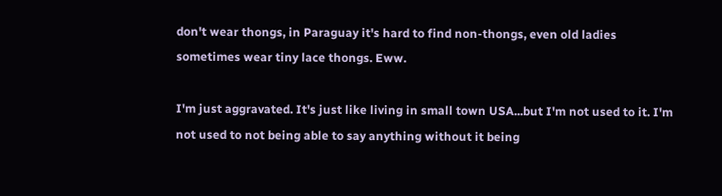don't wear thongs, in Paraguay it's hard to find non-thongs, even old ladies sometimes wear tiny lace thongs. Eww.

I'm just aggravated. It's just like living in small town USA...but I'm not used to it. I'm not used to not being able to say anything without it being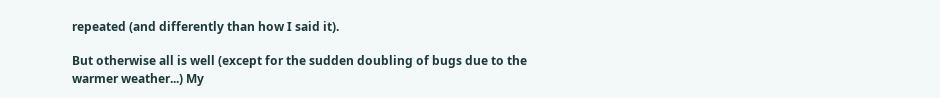repeated (and differently than how I said it).

But otherwise all is well (except for the sudden doubling of bugs due to the warmer weather...) My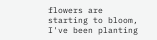flowers are starting to bloom, I've been planting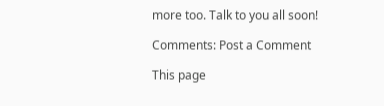more too. Talk to you all soon!

Comments: Post a Comment

This page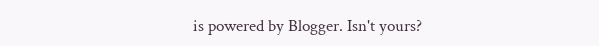is powered by Blogger. Isn't yours?